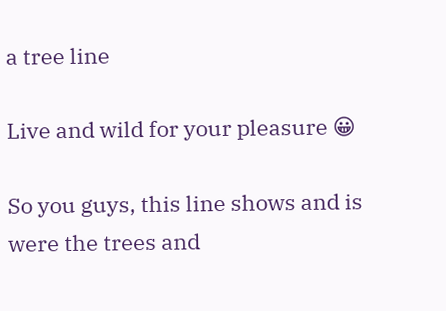a tree line

Live and wild for your pleasure 😀

So you guys, this line shows and is were the trees and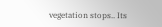vegetation stops.. Its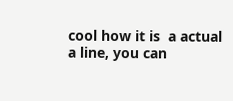cool how it is  a actual a line, you can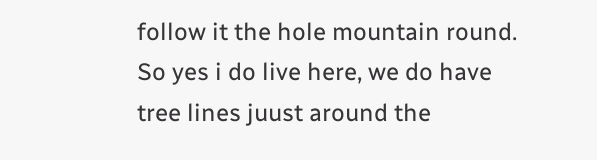follow it the hole mountain round. So yes i do live here, we do have tree lines juust around the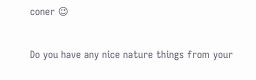coner 😉

Do you have any nice nature things from your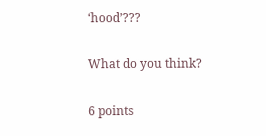‘hood’???

What do you think?

6 points